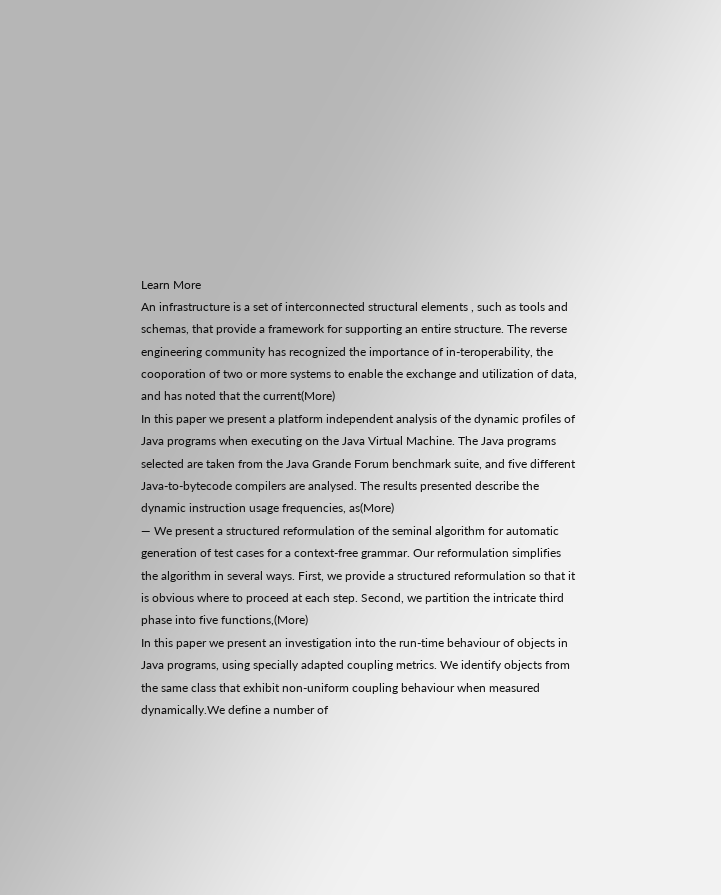Learn More
An infrastructure is a set of interconnected structural elements , such as tools and schemas, that provide a framework for supporting an entire structure. The reverse engineering community has recognized the importance of in-teroperability, the cooporation of two or more systems to enable the exchange and utilization of data, and has noted that the current(More)
In this paper we present a platform independent analysis of the dynamic profiles of Java programs when executing on the Java Virtual Machine. The Java programs selected are taken from the Java Grande Forum benchmark suite, and five different Java-to-bytecode compilers are analysed. The results presented describe the dynamic instruction usage frequencies, as(More)
— We present a structured reformulation of the seminal algorithm for automatic generation of test cases for a context-free grammar. Our reformulation simplifies the algorithm in several ways. First, we provide a structured reformulation so that it is obvious where to proceed at each step. Second, we partition the intricate third phase into five functions,(More)
In this paper we present an investigation into the run-time behaviour of objects in Java programs, using specially adapted coupling metrics. We identify objects from the same class that exhibit non-uniform coupling behaviour when measured dynamically.We define a number of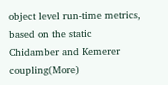object level run-time metrics, based on the static Chidamber and Kemerer coupling(More)